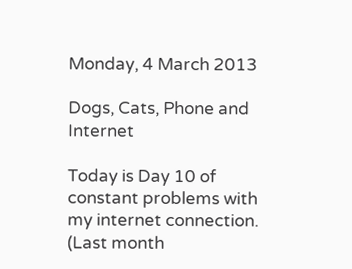Monday, 4 March 2013

Dogs, Cats, Phone and Internet

Today is Day 10 of constant problems with my internet connection.  (Last month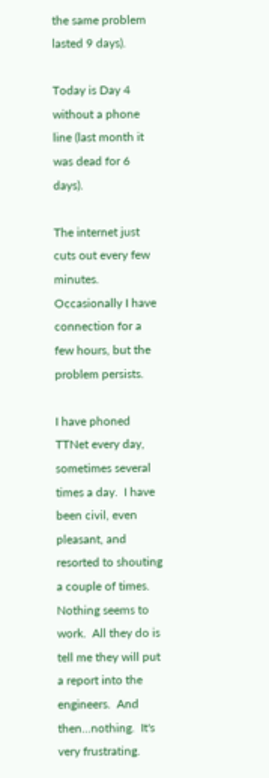the same problem lasted 9 days).

Today is Day 4 without a phone line (last month it was dead for 6 days).

The internet just cuts out every few minutes.  Occasionally I have connection for a few hours, but the problem persists.

I have phoned TTNet every day, sometimes several times a day.  I have been civil, even pleasant, and resorted to shouting a couple of times. Nothing seems to work.  All they do is tell me they will put a report into the engineers.  And then...nothing.  It's very frustrating.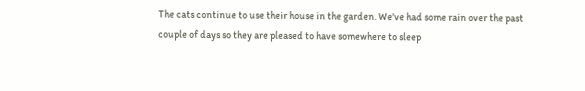The cats continue to use their house in the garden. We've had some rain over the past couple of days so they are pleased to have somewhere to sleep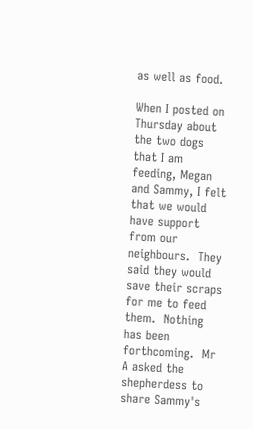as well as food.

When I posted on Thursday about the two dogs that I am feeding, Megan and Sammy, I felt that we would have support from our neighbours.  They said they would save their scraps for me to feed them.  Nothing has been forthcoming.  Mr A asked the shepherdess to share Sammy's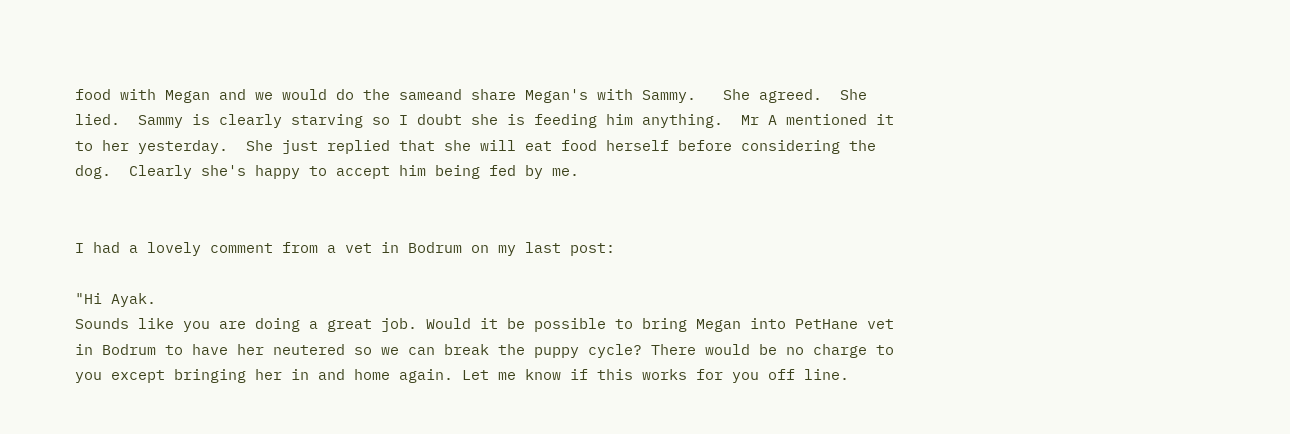food with Megan and we would do the sameand share Megan's with Sammy.   She agreed.  She lied.  Sammy is clearly starving so I doubt she is feeding him anything.  Mr A mentioned it to her yesterday.  She just replied that she will eat food herself before considering the dog.  Clearly she's happy to accept him being fed by me.


I had a lovely comment from a vet in Bodrum on my last post:

"Hi Ayak.
Sounds like you are doing a great job. Would it be possible to bring Megan into PetHane vet in Bodrum to have her neutered so we can break the puppy cycle? There would be no charge to you except bringing her in and home again. Let me know if this works for you off line.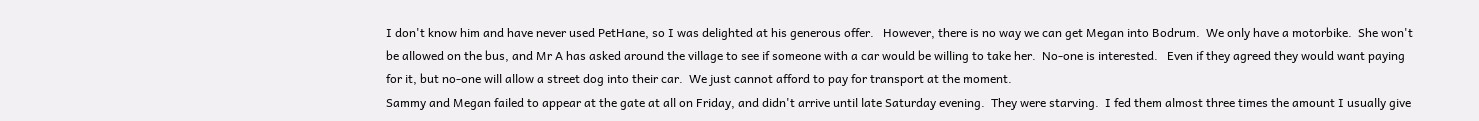I don't know him and have never used PetHane, so I was delighted at his generous offer.   However, there is no way we can get Megan into Bodrum.  We only have a motorbike.  She won't be allowed on the bus, and Mr A has asked around the village to see if someone with a car would be willing to take her.  No-one is interested.   Even if they agreed they would want paying for it, but no-one will allow a street dog into their car.  We just cannot afford to pay for transport at the moment.
Sammy and Megan failed to appear at the gate at all on Friday, and didn't arrive until late Saturday evening.  They were starving.  I fed them almost three times the amount I usually give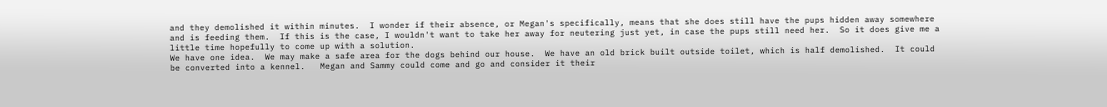and they demolished it within minutes.  I wonder if their absence, or Megan's specifically, means that she does still have the pups hidden away somewhere and is feeding them.  If this is the case, I wouldn't want to take her away for neutering just yet, in case the pups still need her.  So it does give me a little time hopefully to come up with a solution.
We have one idea.  We may make a safe area for the dogs behind our house.  We have an old brick built outside toilet, which is half demolished.  It could be converted into a kennel.   Megan and Sammy could come and go and consider it their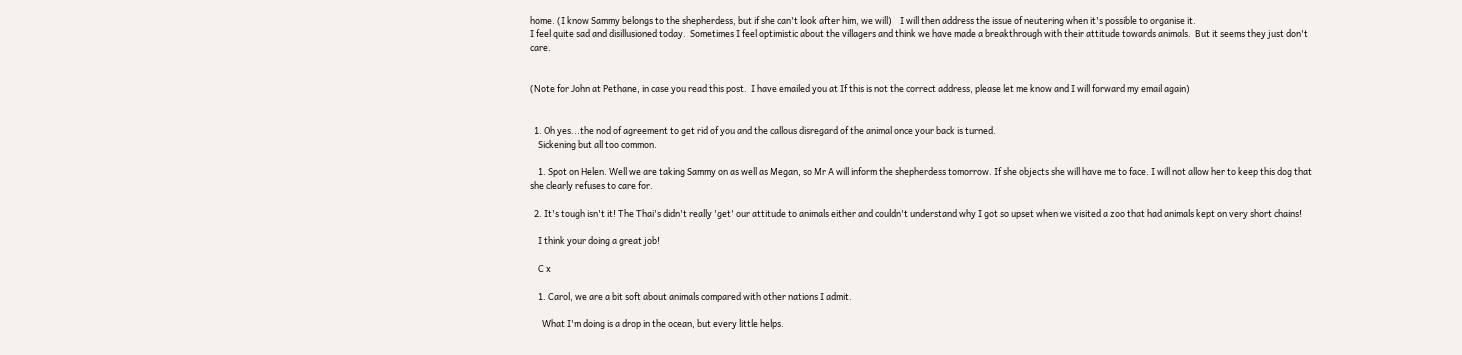home. (I know Sammy belongs to the shepherdess, but if she can't look after him, we will)    I will then address the issue of neutering when it's possible to organise it.
I feel quite sad and disillusioned today.  Sometimes I feel optimistic about the villagers and think we have made a breakthrough with their attitude towards animals.  But it seems they just don't care.


(Note for John at Pethane, in case you read this post.  I have emailed you at If this is not the correct address, please let me know and I will forward my email again)


  1. Oh yes...the nod of agreement to get rid of you and the callous disregard of the animal once your back is turned.
    Sickening but all too common.

    1. Spot on Helen. Well we are taking Sammy on as well as Megan, so Mr A will inform the shepherdess tomorrow. If she objects she will have me to face. I will not allow her to keep this dog that she clearly refuses to care for.

  2. It's tough isn't it! The Thai's didn't really 'get' our attitude to animals either and couldn't understand why I got so upset when we visited a zoo that had animals kept on very short chains!

    I think your doing a great job!

    C x

    1. Carol, we are a bit soft about animals compared with other nations I admit.

      What I'm doing is a drop in the ocean, but every little helps.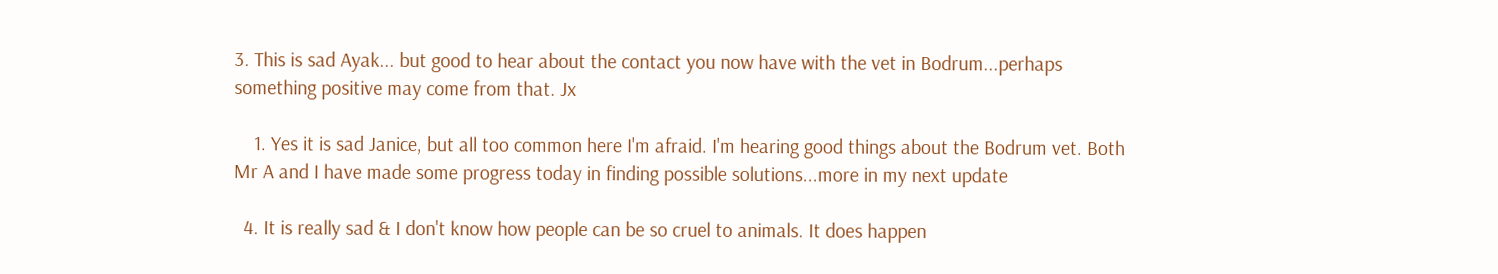3. This is sad Ayak... but good to hear about the contact you now have with the vet in Bodrum...perhaps something positive may come from that. Jx

    1. Yes it is sad Janice, but all too common here I'm afraid. I'm hearing good things about the Bodrum vet. Both Mr A and I have made some progress today in finding possible solutions...more in my next update

  4. It is really sad & I don't know how people can be so cruel to animals. It does happen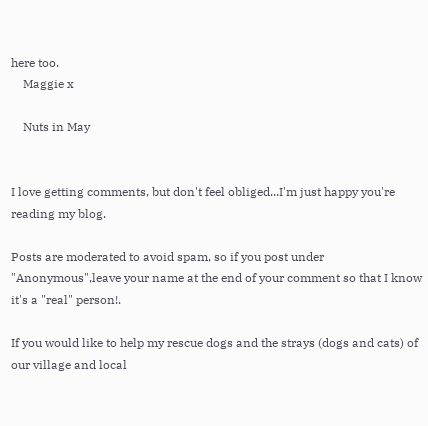here too.
    Maggie x

    Nuts in May


I love getting comments, but don't feel obliged...I'm just happy you're reading my blog.

Posts are moderated to avoid spam, so if you post under "Anonymous",leave your name at the end of your comment so that I know it's a "real" person!.

If you would like to help my rescue dogs and the strays (dogs and cats) of our village and local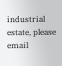industrial estate, please email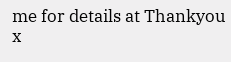me for details at Thankyou x